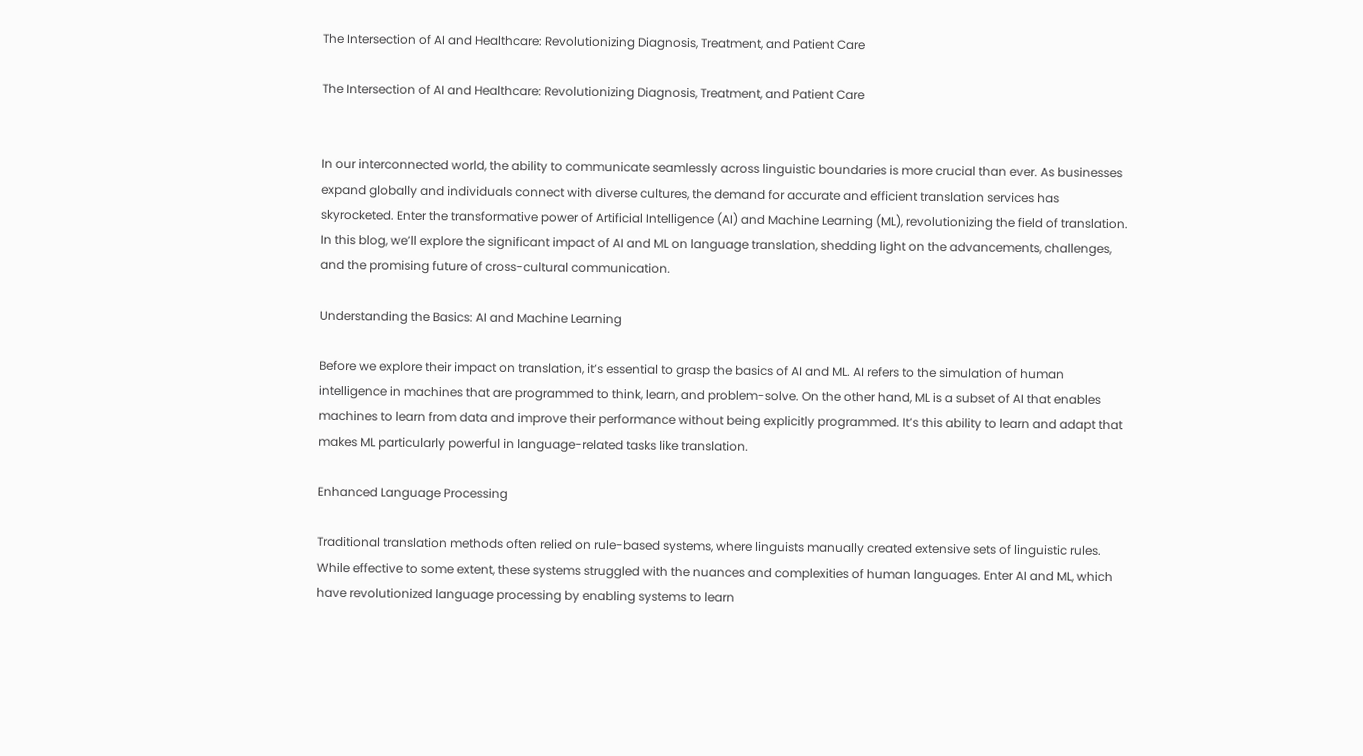The Intersection of AI and Healthcare: Revolutionizing Diagnosis, Treatment, and Patient Care

The Intersection of AI and Healthcare: Revolutionizing Diagnosis, Treatment, and Patient Care


In our interconnected world, the ability to communicate seamlessly across linguistic boundaries is more crucial than ever. As businesses expand globally and individuals connect with diverse cultures, the demand for accurate and efficient translation services has skyrocketed. Enter the transformative power of Artificial Intelligence (AI) and Machine Learning (ML), revolutionizing the field of translation. In this blog, we’ll explore the significant impact of AI and ML on language translation, shedding light on the advancements, challenges, and the promising future of cross-cultural communication.

Understanding the Basics: AI and Machine Learning

Before we explore their impact on translation, it’s essential to grasp the basics of AI and ML. AI refers to the simulation of human intelligence in machines that are programmed to think, learn, and problem-solve. On the other hand, ML is a subset of AI that enables machines to learn from data and improve their performance without being explicitly programmed. It’s this ability to learn and adapt that makes ML particularly powerful in language-related tasks like translation.

Enhanced Language Processing

Traditional translation methods often relied on rule-based systems, where linguists manually created extensive sets of linguistic rules. While effective to some extent, these systems struggled with the nuances and complexities of human languages. Enter AI and ML, which have revolutionized language processing by enabling systems to learn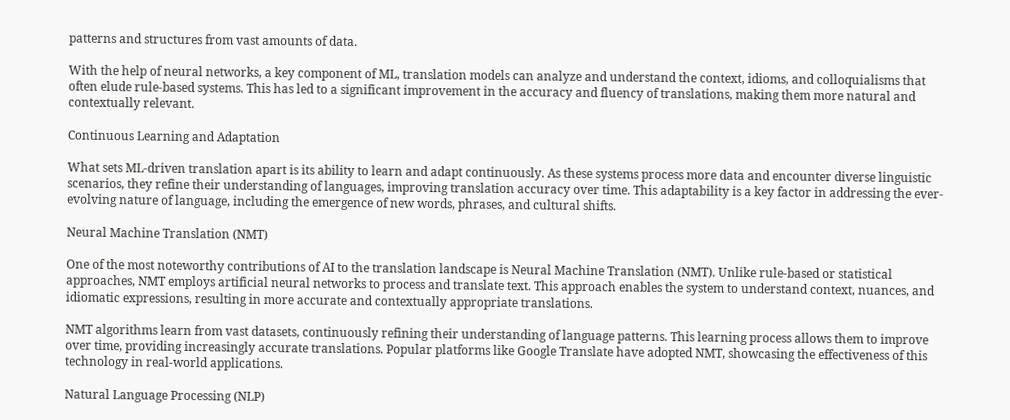patterns and structures from vast amounts of data.

With the help of neural networks, a key component of ML, translation models can analyze and understand the context, idioms, and colloquialisms that often elude rule-based systems. This has led to a significant improvement in the accuracy and fluency of translations, making them more natural and contextually relevant.

Continuous Learning and Adaptation

What sets ML-driven translation apart is its ability to learn and adapt continuously. As these systems process more data and encounter diverse linguistic scenarios, they refine their understanding of languages, improving translation accuracy over time. This adaptability is a key factor in addressing the ever-evolving nature of language, including the emergence of new words, phrases, and cultural shifts.

Neural Machine Translation (NMT)

One of the most noteworthy contributions of AI to the translation landscape is Neural Machine Translation (NMT). Unlike rule-based or statistical approaches, NMT employs artificial neural networks to process and translate text. This approach enables the system to understand context, nuances, and idiomatic expressions, resulting in more accurate and contextually appropriate translations.

NMT algorithms learn from vast datasets, continuously refining their understanding of language patterns. This learning process allows them to improve over time, providing increasingly accurate translations. Popular platforms like Google Translate have adopted NMT, showcasing the effectiveness of this technology in real-world applications.

Natural Language Processing (NLP)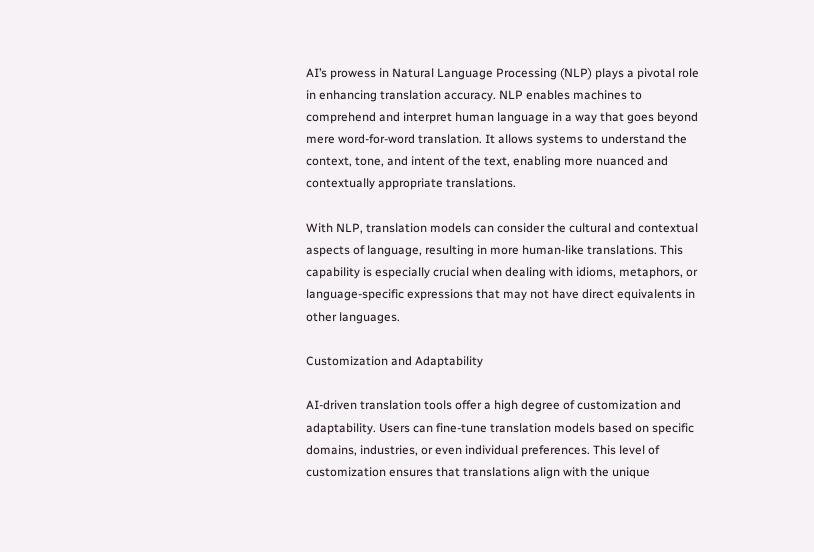AI’s prowess in Natural Language Processing (NLP) plays a pivotal role in enhancing translation accuracy. NLP enables machines to comprehend and interpret human language in a way that goes beyond mere word-for-word translation. It allows systems to understand the context, tone, and intent of the text, enabling more nuanced and contextually appropriate translations.

With NLP, translation models can consider the cultural and contextual aspects of language, resulting in more human-like translations. This capability is especially crucial when dealing with idioms, metaphors, or language-specific expressions that may not have direct equivalents in other languages.

Customization and Adaptability

AI-driven translation tools offer a high degree of customization and adaptability. Users can fine-tune translation models based on specific domains, industries, or even individual preferences. This level of customization ensures that translations align with the unique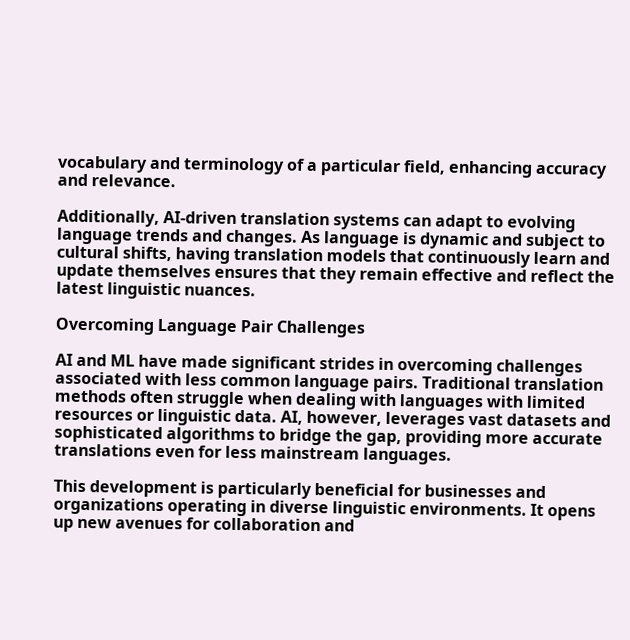vocabulary and terminology of a particular field, enhancing accuracy and relevance.

Additionally, AI-driven translation systems can adapt to evolving language trends and changes. As language is dynamic and subject to cultural shifts, having translation models that continuously learn and update themselves ensures that they remain effective and reflect the latest linguistic nuances.

Overcoming Language Pair Challenges

AI and ML have made significant strides in overcoming challenges associated with less common language pairs. Traditional translation methods often struggle when dealing with languages with limited resources or linguistic data. AI, however, leverages vast datasets and sophisticated algorithms to bridge the gap, providing more accurate translations even for less mainstream languages.

This development is particularly beneficial for businesses and organizations operating in diverse linguistic environments. It opens up new avenues for collaboration and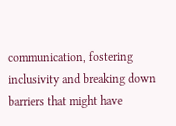communication, fostering inclusivity and breaking down barriers that might have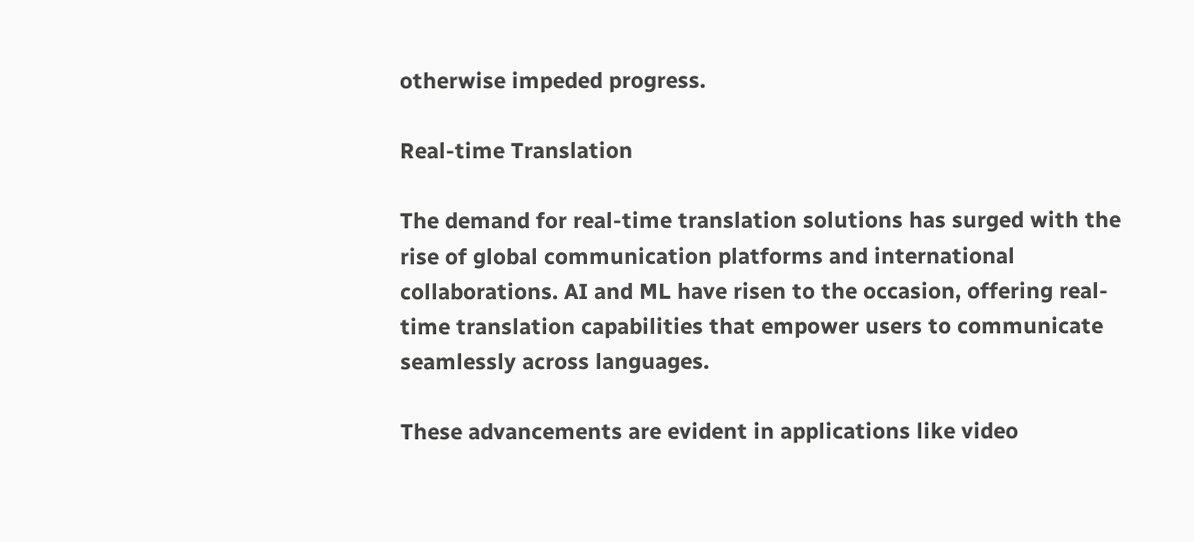otherwise impeded progress.

Real-time Translation

The demand for real-time translation solutions has surged with the rise of global communication platforms and international collaborations. AI and ML have risen to the occasion, offering real-time translation capabilities that empower users to communicate seamlessly across languages.

These advancements are evident in applications like video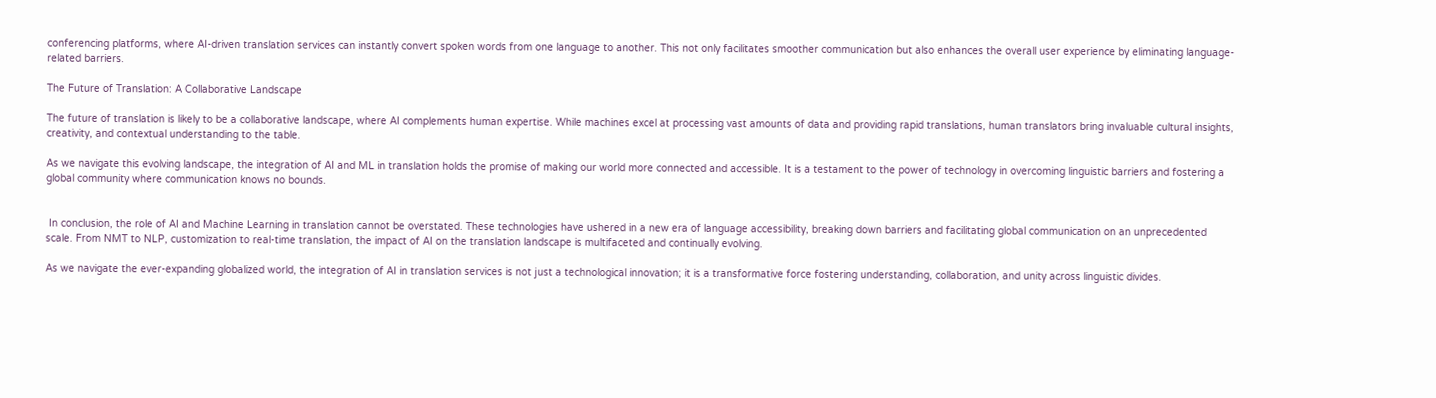conferencing platforms, where AI-driven translation services can instantly convert spoken words from one language to another. This not only facilitates smoother communication but also enhances the overall user experience by eliminating language-related barriers.

The Future of Translation: A Collaborative Landscape

The future of translation is likely to be a collaborative landscape, where AI complements human expertise. While machines excel at processing vast amounts of data and providing rapid translations, human translators bring invaluable cultural insights, creativity, and contextual understanding to the table.

As we navigate this evolving landscape, the integration of AI and ML in translation holds the promise of making our world more connected and accessible. It is a testament to the power of technology in overcoming linguistic barriers and fostering a global community where communication knows no bounds.


 In conclusion, the role of AI and Machine Learning in translation cannot be overstated. These technologies have ushered in a new era of language accessibility, breaking down barriers and facilitating global communication on an unprecedented scale. From NMT to NLP, customization to real-time translation, the impact of AI on the translation landscape is multifaceted and continually evolving.

As we navigate the ever-expanding globalized world, the integration of AI in translation services is not just a technological innovation; it is a transformative force fostering understanding, collaboration, and unity across linguistic divides.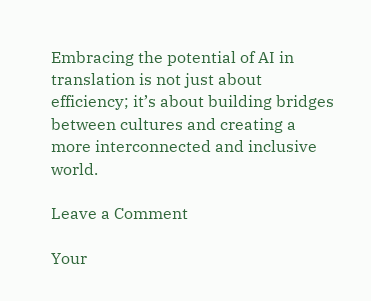Embracing the potential of AI in translation is not just about efficiency; it’s about building bridges between cultures and creating a more interconnected and inclusive world.

Leave a Comment

Your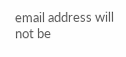email address will not be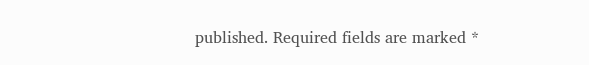published. Required fields are marked *